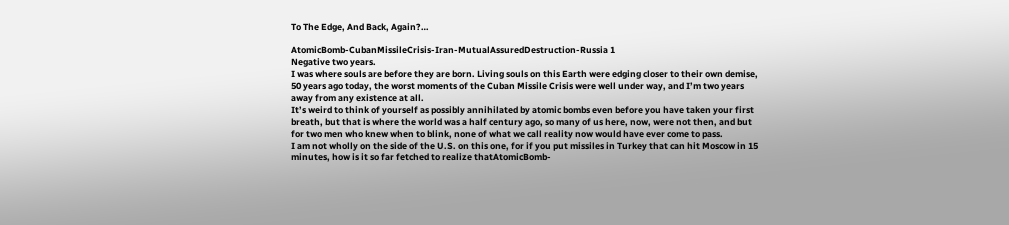To The Edge, And Back, Again?…

AtomicBomb-CubanMissileCrisis-Iran-MutualAssuredDestruction-Russia 1
Negative two years.
I was where souls are before they are born. Living souls on this Earth were edging closer to their own demise, 50 years ago today, the worst moments of the Cuban Missile Crisis were well under way, and I’m two years away from any existence at all.
It’s weird to think of yourself as possibly annihilated by atomic bombs even before you have taken your first breath, but that is where the world was a half century ago, so many of us here, now, were not then, and but for two men who knew when to blink, none of what we call reality now would have ever come to pass.
I am not wholly on the side of the U.S. on this one, for if you put missiles in Turkey that can hit Moscow in 15 minutes, how is it so far fetched to realize thatAtomicBomb-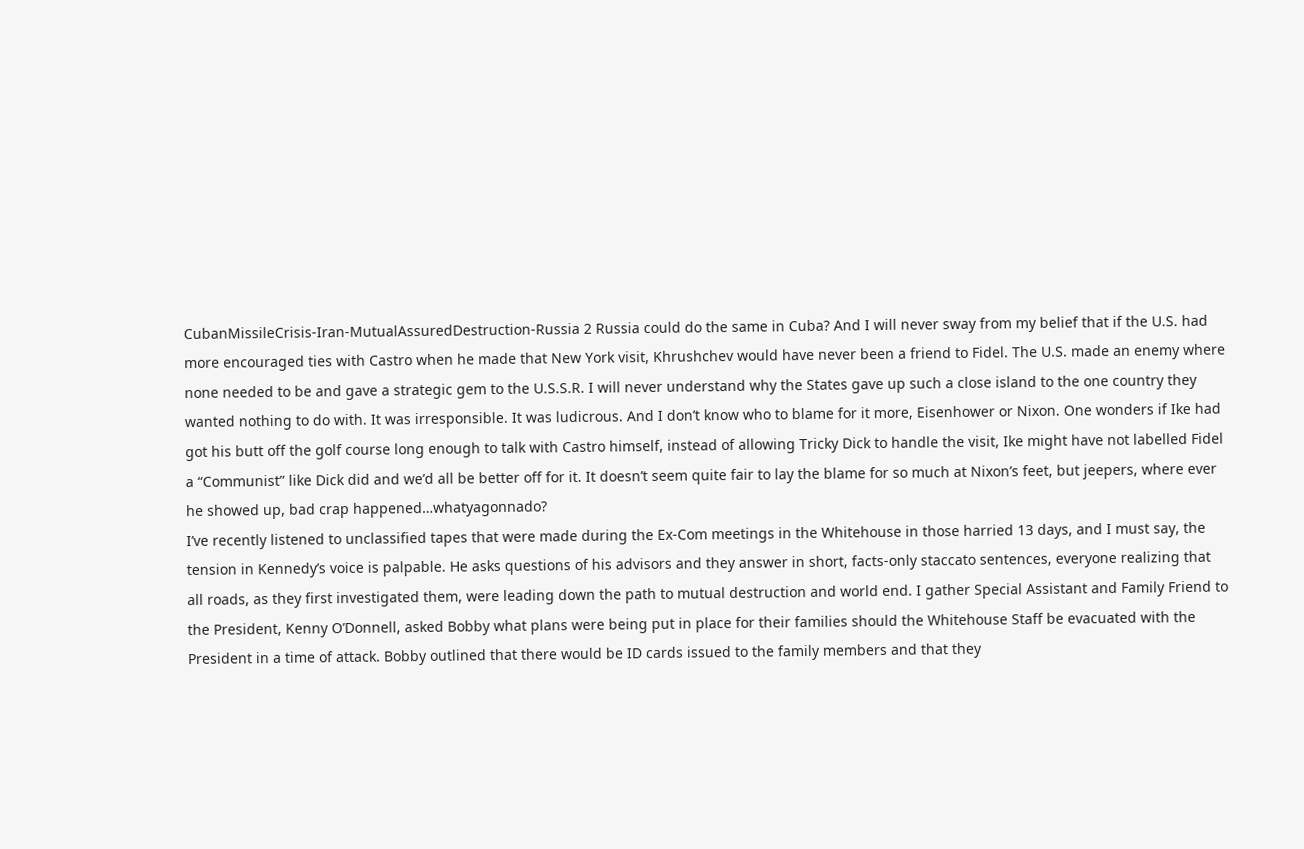CubanMissileCrisis-Iran-MutualAssuredDestruction-Russia 2 Russia could do the same in Cuba? And I will never sway from my belief that if the U.S. had more encouraged ties with Castro when he made that New York visit, Khrushchev would have never been a friend to Fidel. The U.S. made an enemy where none needed to be and gave a strategic gem to the U.S.S.R. I will never understand why the States gave up such a close island to the one country they wanted nothing to do with. It was irresponsible. It was ludicrous. And I don’t know who to blame for it more, Eisenhower or Nixon. One wonders if Ike had got his butt off the golf course long enough to talk with Castro himself, instead of allowing Tricky Dick to handle the visit, Ike might have not labelled Fidel a “Communist” like Dick did and we’d all be better off for it. It doesn’t seem quite fair to lay the blame for so much at Nixon’s feet, but jeepers, where ever he showed up, bad crap happened…whatyagonnado?
I’ve recently listened to unclassified tapes that were made during the Ex-Com meetings in the Whitehouse in those harried 13 days, and I must say, the tension in Kennedy’s voice is palpable. He asks questions of his advisors and they answer in short, facts-only staccato sentences, everyone realizing that all roads, as they first investigated them, were leading down the path to mutual destruction and world end. I gather Special Assistant and Family Friend to the President, Kenny O’Donnell, asked Bobby what plans were being put in place for their families should the Whitehouse Staff be evacuated with the President in a time of attack. Bobby outlined that there would be ID cards issued to the family members and that they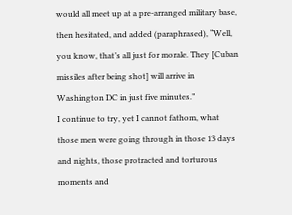would all meet up at a pre-arranged military base, then hesitated, and added (paraphrased), “Well, you know, that’s all just for morale. They [Cuban missiles after being shot] will arrive in Washington DC in just five minutes.”
I continue to try, yet I cannot fathom, what those men were going through in those 13 days and nights, those protracted and torturous moments and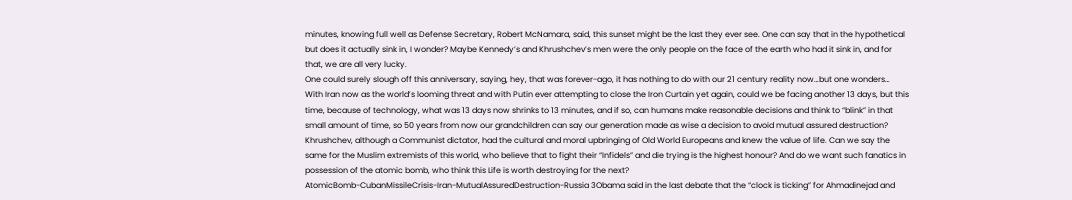minutes, knowing full well as Defense Secretary, Robert McNamara, said, this sunset might be the last they ever see. One can say that in the hypothetical but does it actually sink in, I wonder? Maybe Kennedy’s and Khrushchev’s men were the only people on the face of the earth who had it sink in, and for that, we are all very lucky.
One could surely slough off this anniversary, saying, hey, that was forever-ago, it has nothing to do with our 21 century reality now…but one wonders…
With Iran now as the world’s looming threat and with Putin ever attempting to close the Iron Curtain yet again, could we be facing another 13 days, but this time, because of technology, what was 13 days now shrinks to 13 minutes, and if so, can humans make reasonable decisions and think to “blink” in that small amount of time, so 50 years from now our grandchildren can say our generation made as wise a decision to avoid mutual assured destruction?
Khrushchev, although a Communist dictator, had the cultural and moral upbringing of Old World Europeans and knew the value of life. Can we say the same for the Muslim extremists of this world, who believe that to fight their “Infidels” and die trying is the highest honour? And do we want such fanatics in possession of the atomic bomb, who think this Life is worth destroying for the next?
AtomicBomb-CubanMissileCrisis-Iran-MutualAssuredDestruction-Russia 3Obama said in the last debate that the “clock is ticking” for Ahmadinejad and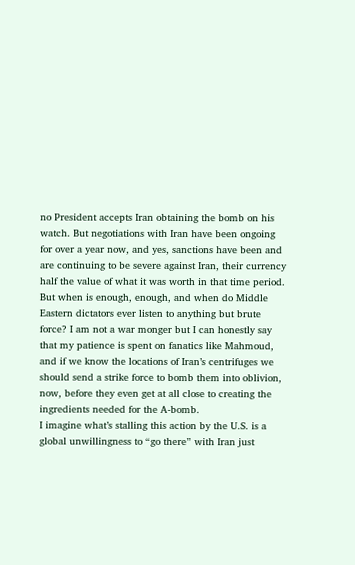no President accepts Iran obtaining the bomb on his watch. But negotiations with Iran have been ongoing for over a year now, and yes, sanctions have been and are continuing to be severe against Iran, their currency half the value of what it was worth in that time period. But when is enough, enough, and when do Middle Eastern dictators ever listen to anything but brute force? I am not a war monger but I can honestly say that my patience is spent on fanatics like Mahmoud, and if we know the locations of Iran’s centrifuges we should send a strike force to bomb them into oblivion, now, before they even get at all close to creating the ingredients needed for the A-bomb.
I imagine what’s stalling this action by the U.S. is a global unwillingness to “go there” with Iran just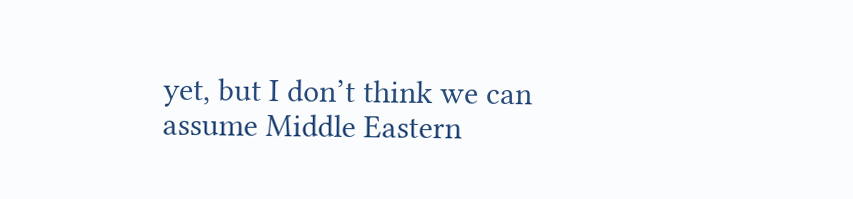yet, but I don’t think we can assume Middle Eastern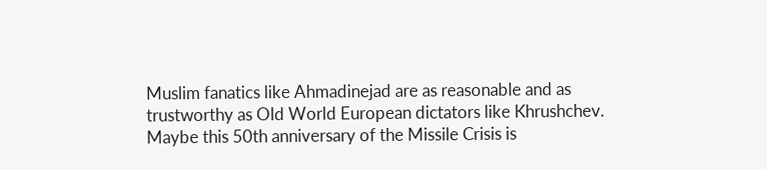Muslim fanatics like Ahmadinejad are as reasonable and as trustworthy as Old World European dictators like Khrushchev.
Maybe this 50th anniversary of the Missile Crisis is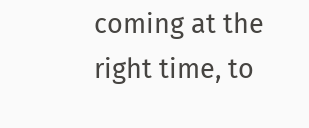coming at the right time, to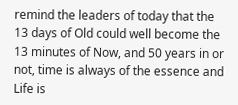remind the leaders of today that the 13 days of Old could well become the 13 minutes of Now, and 50 years in or not, time is always of the essence and Life is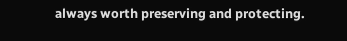always worth preserving and protecting.